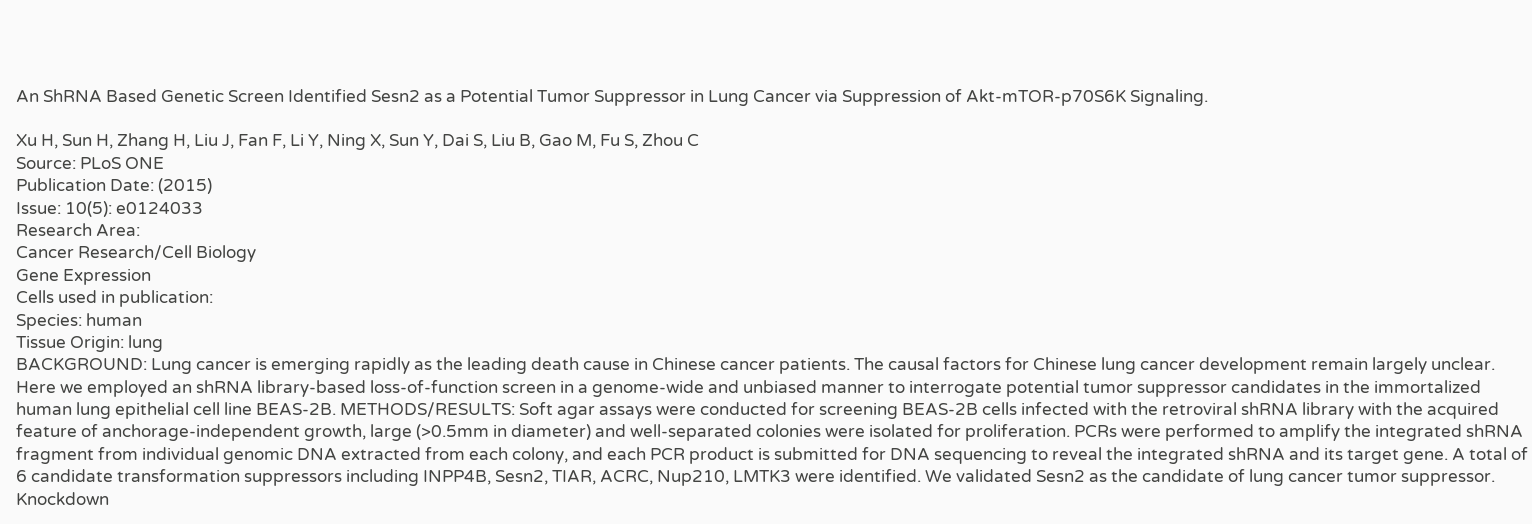An ShRNA Based Genetic Screen Identified Sesn2 as a Potential Tumor Suppressor in Lung Cancer via Suppression of Akt-mTOR-p70S6K Signaling.

Xu H, Sun H, Zhang H, Liu J, Fan F, Li Y, Ning X, Sun Y, Dai S, Liu B, Gao M, Fu S, Zhou C
Source: PLoS ONE
Publication Date: (2015)
Issue: 10(5): e0124033
Research Area:
Cancer Research/Cell Biology
Gene Expression
Cells used in publication:
Species: human
Tissue Origin: lung
BACKGROUND: Lung cancer is emerging rapidly as the leading death cause in Chinese cancer patients. The causal factors for Chinese lung cancer development remain largely unclear. Here we employed an shRNA library-based loss-of-function screen in a genome-wide and unbiased manner to interrogate potential tumor suppressor candidates in the immortalized human lung epithelial cell line BEAS-2B. METHODS/RESULTS: Soft agar assays were conducted for screening BEAS-2B cells infected with the retroviral shRNA library with the acquired feature of anchorage-independent growth, large (>0.5mm in diameter) and well-separated colonies were isolated for proliferation. PCRs were performed to amplify the integrated shRNA fragment from individual genomic DNA extracted from each colony, and each PCR product is submitted for DNA sequencing to reveal the integrated shRNA and its target gene. A total of 6 candidate transformation suppressors including INPP4B, Sesn2, TIAR, ACRC, Nup210, LMTK3 were identified. We validated Sesn2 as the candidate of lung cancer tumor suppressor. Knockdown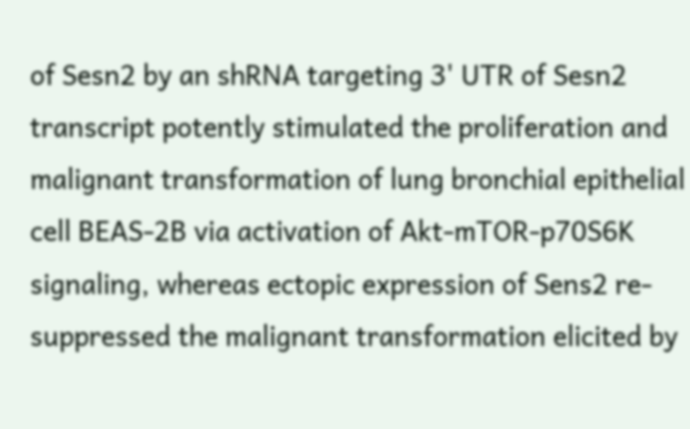of Sesn2 by an shRNA targeting 3' UTR of Sesn2 transcript potently stimulated the proliferation and malignant transformation of lung bronchial epithelial cell BEAS-2B via activation of Akt-mTOR-p70S6K signaling, whereas ectopic expression of Sens2 re-suppressed the malignant transformation elicited by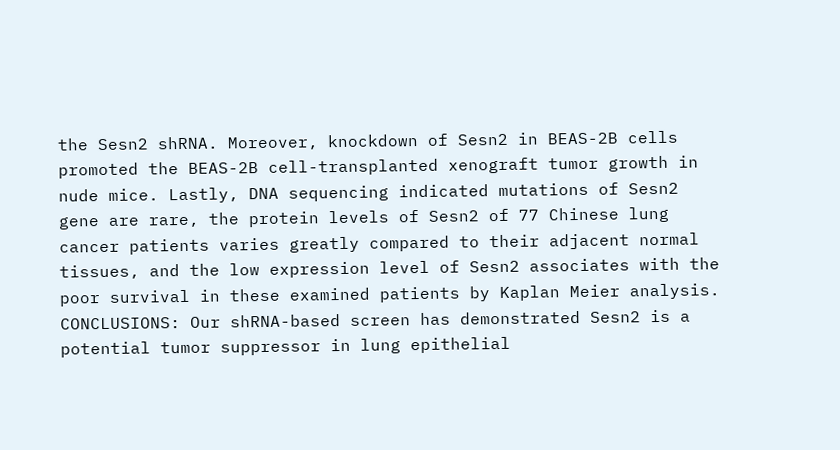the Sesn2 shRNA. Moreover, knockdown of Sesn2 in BEAS-2B cells promoted the BEAS-2B cell-transplanted xenograft tumor growth in nude mice. Lastly, DNA sequencing indicated mutations of Sesn2 gene are rare, the protein levels of Sesn2 of 77 Chinese lung cancer patients varies greatly compared to their adjacent normal tissues, and the low expression level of Sesn2 associates with the poor survival in these examined patients by Kaplan Meier analysis. CONCLUSIONS: Our shRNA-based screen has demonstrated Sesn2 is a potential tumor suppressor in lung epithelial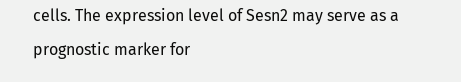cells. The expression level of Sesn2 may serve as a prognostic marker for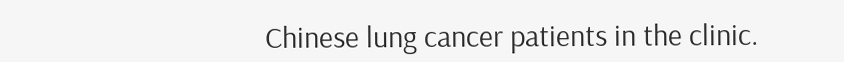Chinese lung cancer patients in the clinic.